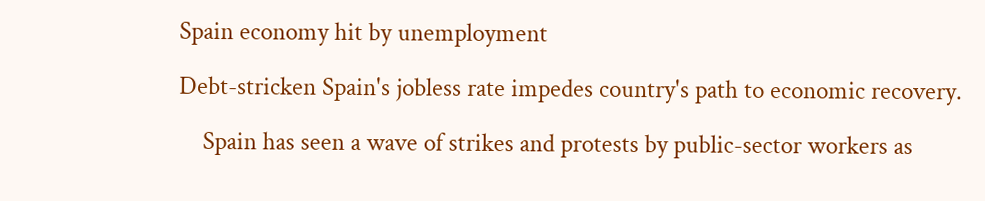Spain economy hit by unemployment

Debt-stricken Spain's jobless rate impedes country's path to economic recovery.

    Spain has seen a wave of strikes and protests by public-sector workers as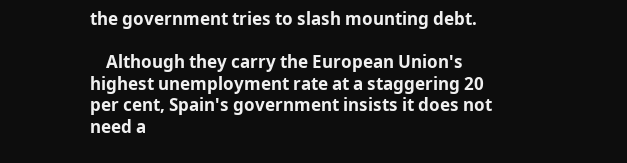the government tries to slash mounting debt.

    Although they carry the European Union's highest unemployment rate at a staggering 20 per cent, Spain's government insists it does not need a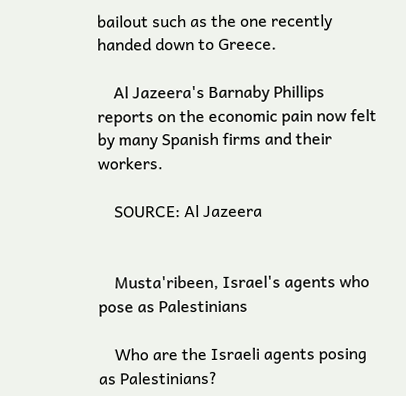bailout such as the one recently handed down to Greece.

    Al Jazeera's Barnaby Phillips reports on the economic pain now felt by many Spanish firms and their workers.

    SOURCE: Al Jazeera


    Musta'ribeen, Israel's agents who pose as Palestinians

    Who are the Israeli agents posing as Palestinians?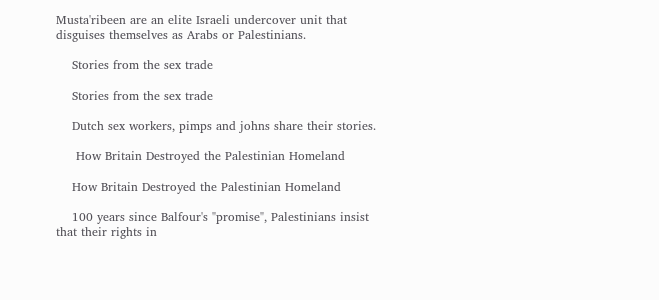Musta'ribeen are an elite Israeli undercover unit that disguises themselves as Arabs or Palestinians.

    Stories from the sex trade

    Stories from the sex trade

    Dutch sex workers, pimps and johns share their stories.

     How Britain Destroyed the Palestinian Homeland

    How Britain Destroyed the Palestinian Homeland

    100 years since Balfour's "promise", Palestinians insist that their rights in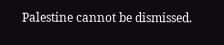Palestine cannot be dismissed.